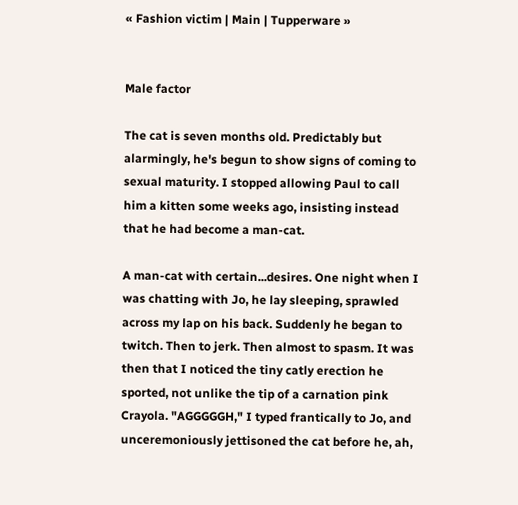« Fashion victim | Main | Tupperware »


Male factor

The cat is seven months old. Predictably but alarmingly, he's begun to show signs of coming to sexual maturity. I stopped allowing Paul to call him a kitten some weeks ago, insisting instead that he had become a man-cat.

A man-cat with certain...desires. One night when I was chatting with Jo, he lay sleeping, sprawled across my lap on his back. Suddenly he began to twitch. Then to jerk. Then almost to spasm. It was then that I noticed the tiny catly erection he sported, not unlike the tip of a carnation pink Crayola. "AGGGGGH," I typed frantically to Jo, and unceremoniously jettisoned the cat before he, ah,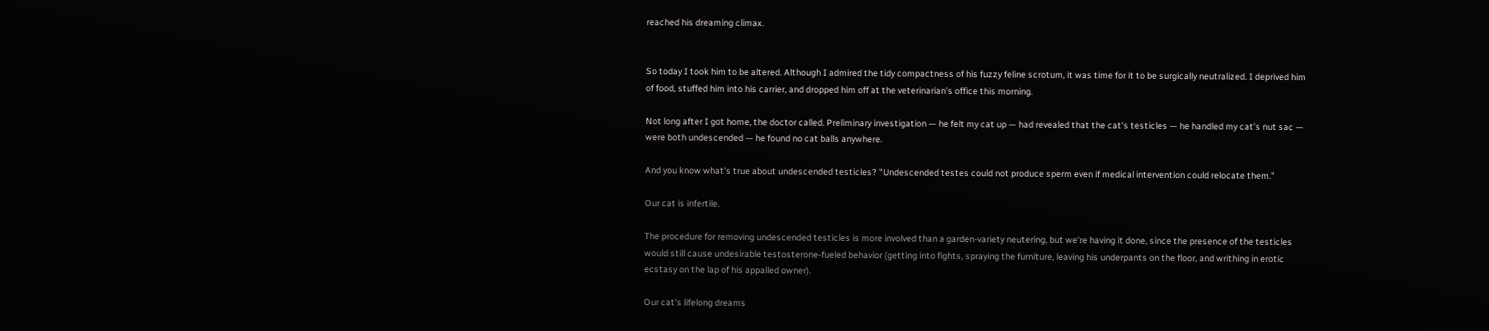reached his dreaming climax.


So today I took him to be altered. Although I admired the tidy compactness of his fuzzy feline scrotum, it was time for it to be surgically neutralized. I deprived him of food, stuffed him into his carrier, and dropped him off at the veterinarian's office this morning.

Not long after I got home, the doctor called. Preliminary investigation — he felt my cat up — had revealed that the cat's testicles — he handled my cat's nut sac — were both undescended — he found no cat balls anywhere.

And you know what's true about undescended testicles? "Undescended testes could not produce sperm even if medical intervention could relocate them."

Our cat is infertile.

The procedure for removing undescended testicles is more involved than a garden-variety neutering, but we're having it done, since the presence of the testicles would still cause undesirable testosterone-fueled behavior (getting into fights, spraying the furniture, leaving his underpants on the floor, and writhing in erotic ecstasy on the lap of his appalled owner).

Our cat's lifelong dreams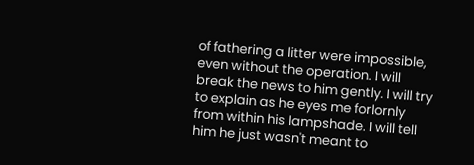of fathering a litter were impossible, even without the operation. I will break the news to him gently. I will try to explain as he eyes me forlornly from within his lampshade. I will tell him he just wasn't meant to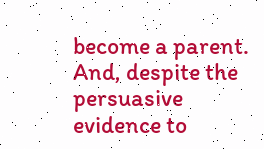become a parent. And, despite the persuasive evidence to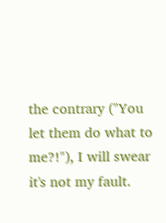the contrary ("You let them do what to me?!"), I will swear it's not my fault.